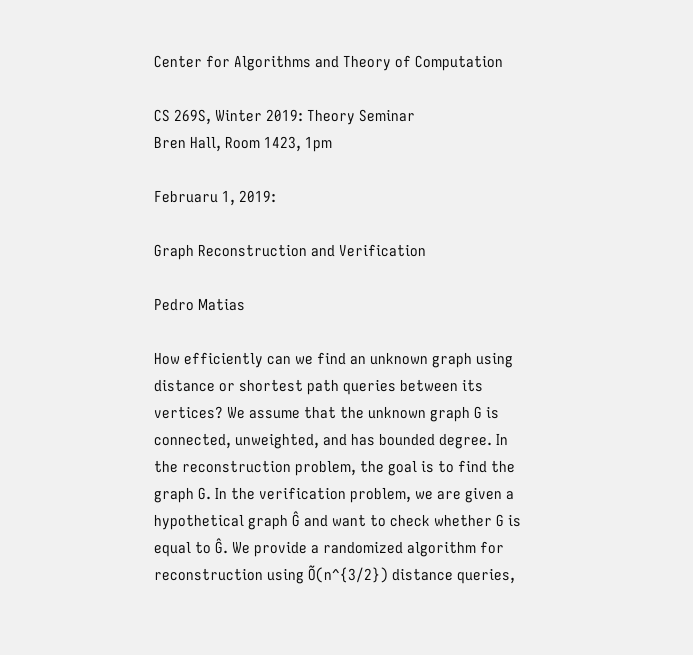Center for Algorithms and Theory of Computation

CS 269S, Winter 2019: Theory Seminar
Bren Hall, Room 1423, 1pm

Februaru 1, 2019:

Graph Reconstruction and Verification

Pedro Matias

How efficiently can we find an unknown graph using distance or shortest path queries between its vertices? We assume that the unknown graph G is connected, unweighted, and has bounded degree. In the reconstruction problem, the goal is to find the graph G. In the verification problem, we are given a hypothetical graph Ĝ and want to check whether G is equal to Ĝ. We provide a randomized algorithm for reconstruction using Õ(n^{3/2}) distance queries,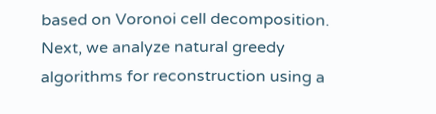based on Voronoi cell decomposition. Next, we analyze natural greedy algorithms for reconstruction using a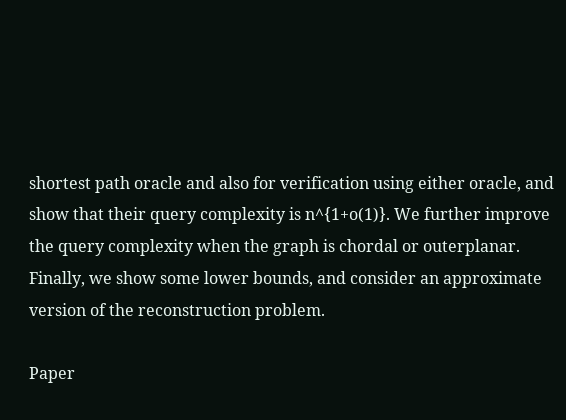shortest path oracle and also for verification using either oracle, and show that their query complexity is n^{1+o(1)}. We further improve the query complexity when the graph is chordal or outerplanar. Finally, we show some lower bounds, and consider an approximate version of the reconstruction problem.

Paper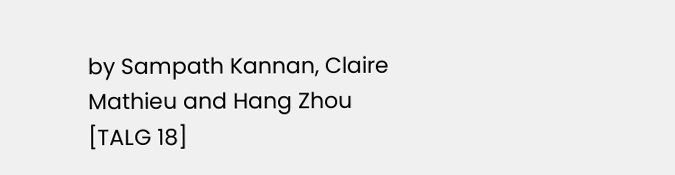by Sampath Kannan, Claire Mathieu and Hang Zhou [TALG 18]